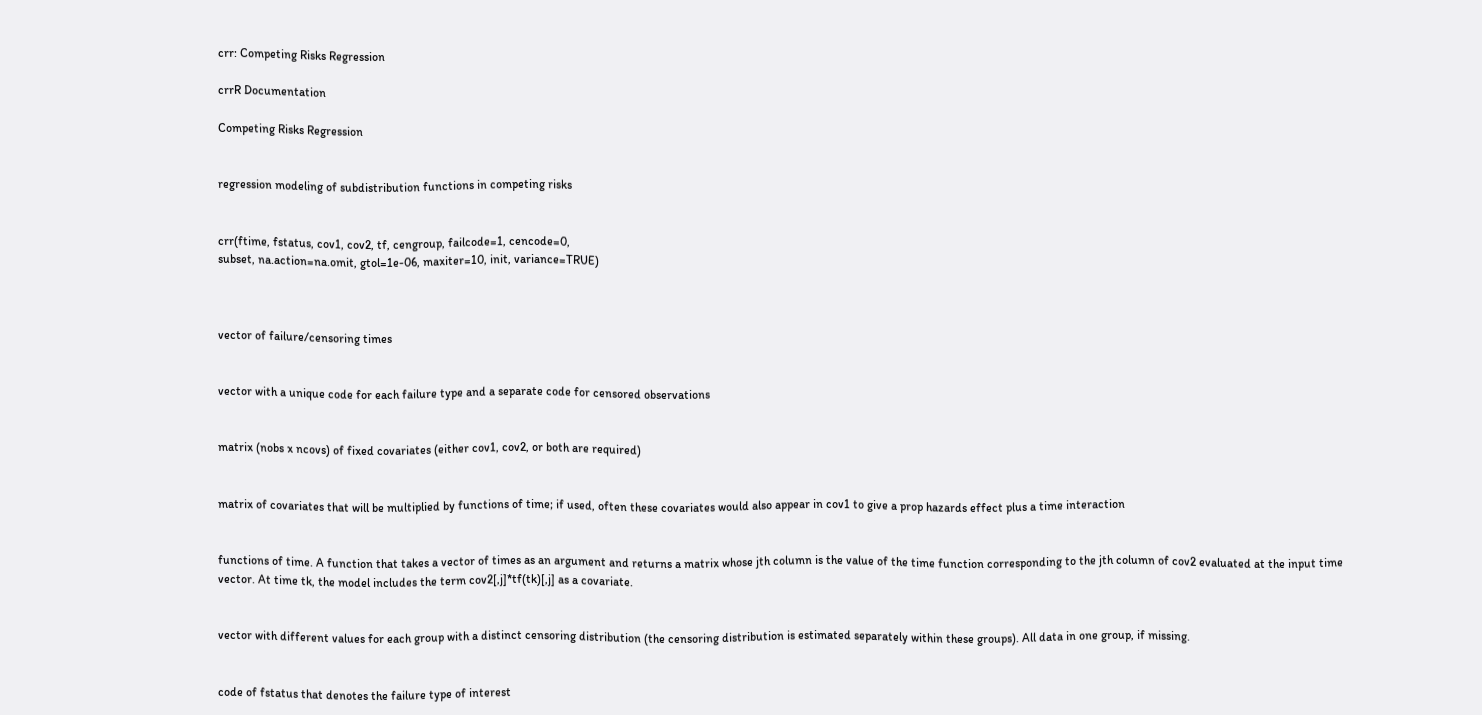crr: Competing Risks Regression

crrR Documentation

Competing Risks Regression


regression modeling of subdistribution functions in competing risks


crr(ftime, fstatus, cov1, cov2, tf, cengroup, failcode=1, cencode=0,
subset, na.action=na.omit, gtol=1e-06, maxiter=10, init, variance=TRUE)



vector of failure/censoring times


vector with a unique code for each failure type and a separate code for censored observations


matrix (nobs x ncovs) of fixed covariates (either cov1, cov2, or both are required)


matrix of covariates that will be multiplied by functions of time; if used, often these covariates would also appear in cov1 to give a prop hazards effect plus a time interaction


functions of time. A function that takes a vector of times as an argument and returns a matrix whose jth column is the value of the time function corresponding to the jth column of cov2 evaluated at the input time vector. At time tk, the model includes the term cov2[,j]*tf(tk)[,j] as a covariate.


vector with different values for each group with a distinct censoring distribution (the censoring distribution is estimated separately within these groups). All data in one group, if missing.


code of fstatus that denotes the failure type of interest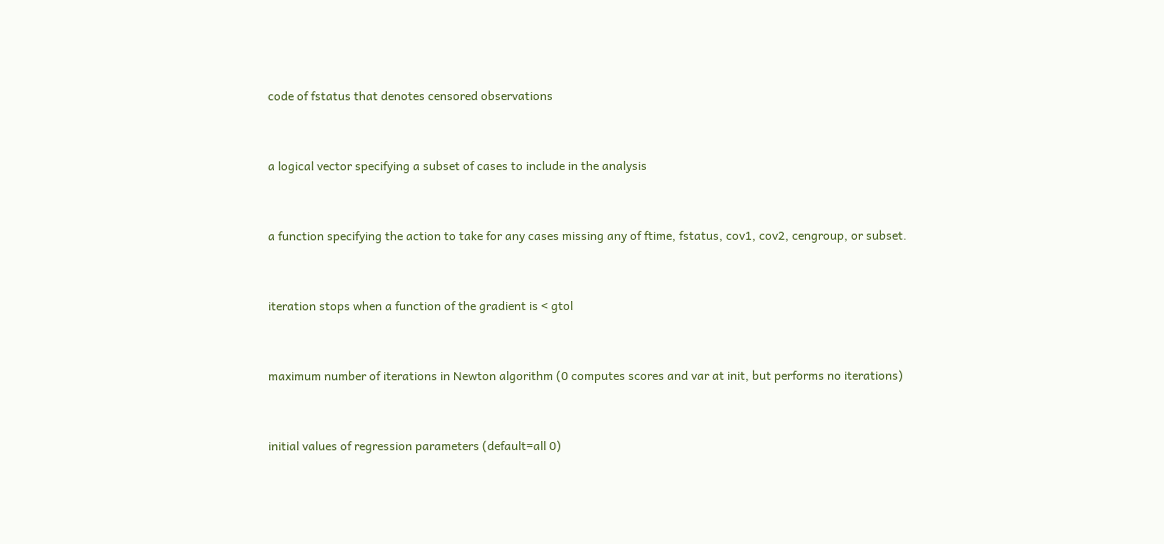code of fstatus that denotes censored observations


a logical vector specifying a subset of cases to include in the analysis


a function specifying the action to take for any cases missing any of ftime, fstatus, cov1, cov2, cengroup, or subset.


iteration stops when a function of the gradient is < gtol


maximum number of iterations in Newton algorithm (0 computes scores and var at init, but performs no iterations)


initial values of regression parameters (default=all 0)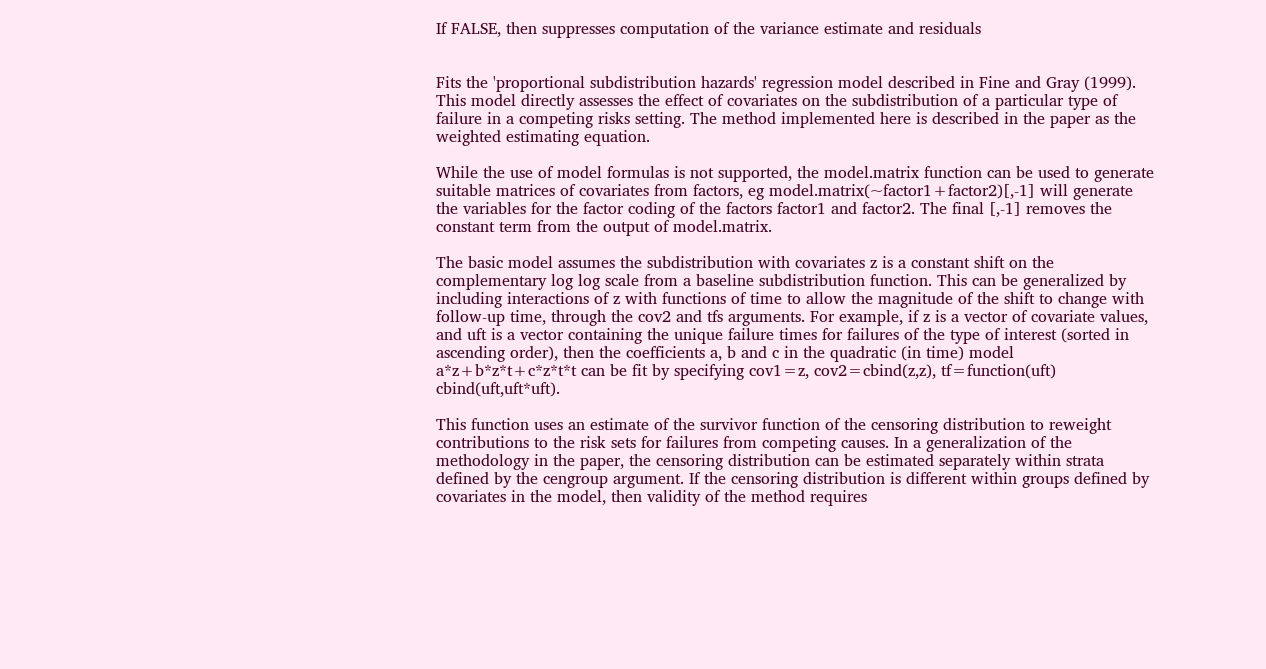If FALSE, then suppresses computation of the variance estimate and residuals


Fits the 'proportional subdistribution hazards' regression model described in Fine and Gray (1999). This model directly assesses the effect of covariates on the subdistribution of a particular type of failure in a competing risks setting. The method implemented here is described in the paper as the weighted estimating equation.

While the use of model formulas is not supported, the model.matrix function can be used to generate suitable matrices of covariates from factors, eg model.matrix(~factor1+factor2)[,-1] will generate the variables for the factor coding of the factors factor1 and factor2. The final [,-1] removes the constant term from the output of model.matrix.

The basic model assumes the subdistribution with covariates z is a constant shift on the complementary log log scale from a baseline subdistribution function. This can be generalized by including interactions of z with functions of time to allow the magnitude of the shift to change with follow-up time, through the cov2 and tfs arguments. For example, if z is a vector of covariate values, and uft is a vector containing the unique failure times for failures of the type of interest (sorted in ascending order), then the coefficients a, b and c in the quadratic (in time) model a*z+b*z*t+c*z*t*t can be fit by specifying cov1=z, cov2=cbind(z,z), tf=function(uft) cbind(uft,uft*uft).

This function uses an estimate of the survivor function of the censoring distribution to reweight contributions to the risk sets for failures from competing causes. In a generalization of the methodology in the paper, the censoring distribution can be estimated separately within strata defined by the cengroup argument. If the censoring distribution is different within groups defined by covariates in the model, then validity of the method requires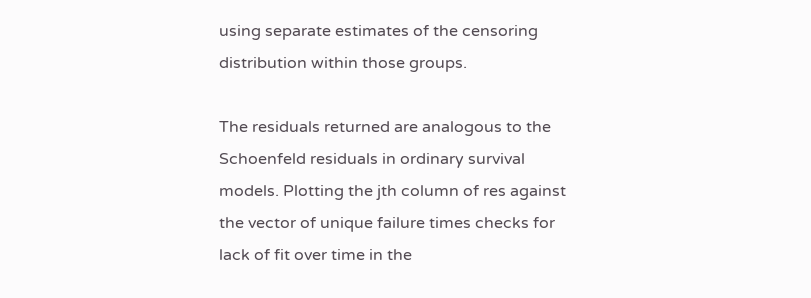using separate estimates of the censoring distribution within those groups.

The residuals returned are analogous to the Schoenfeld residuals in ordinary survival models. Plotting the jth column of res against the vector of unique failure times checks for lack of fit over time in the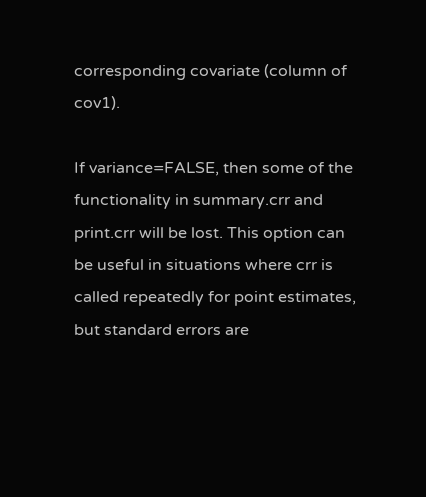corresponding covariate (column of cov1).

If variance=FALSE, then some of the functionality in summary.crr and print.crr will be lost. This option can be useful in situations where crr is called repeatedly for point estimates, but standard errors are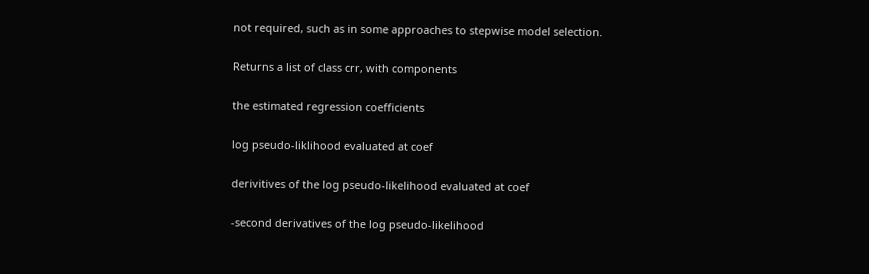not required, such as in some approaches to stepwise model selection.


Returns a list of class crr, with components


the estimated regression coefficients


log pseudo-liklihood evaluated at coef


derivitives of the log pseudo-likelihood evaluated at coef


-second derivatives of the log pseudo-likelihood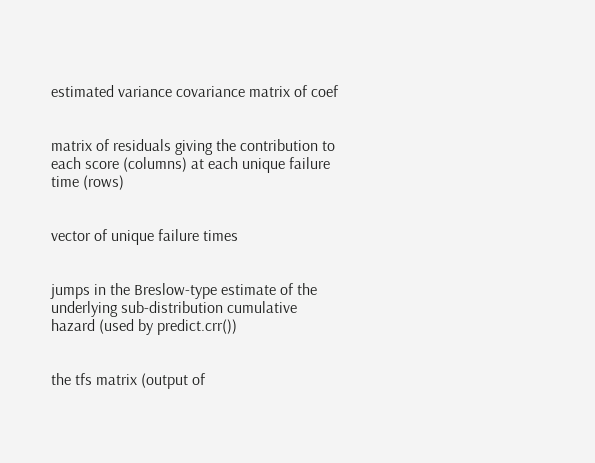estimated variance covariance matrix of coef


matrix of residuals giving the contribution to each score (columns) at each unique failure time (rows)


vector of unique failure times


jumps in the Breslow-type estimate of the underlying sub-distribution cumulative hazard (used by predict.crr())


the tfs matrix (output of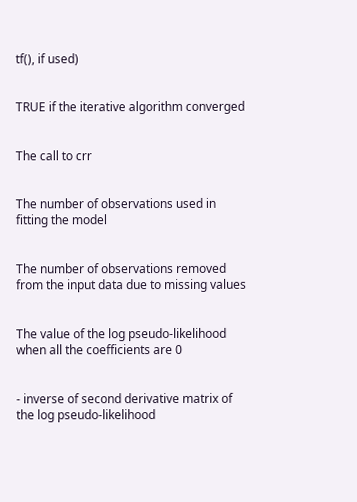tf(), if used)


TRUE if the iterative algorithm converged


The call to crr


The number of observations used in fitting the model


The number of observations removed from the input data due to missing values


The value of the log pseudo-likelihood when all the coefficients are 0


- inverse of second derivative matrix of the log pseudo-likelihood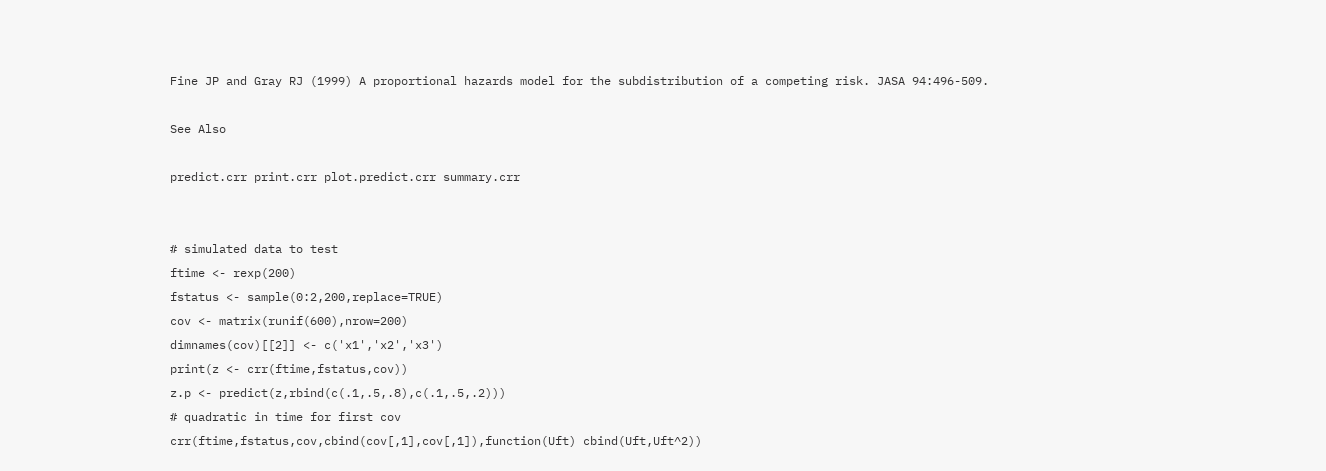Fine JP and Gray RJ (1999) A proportional hazards model for the subdistribution of a competing risk. JASA 94:496-509.

See Also

predict.crr print.crr plot.predict.crr summary.crr


# simulated data to test
ftime <- rexp(200)
fstatus <- sample(0:2,200,replace=TRUE)
cov <- matrix(runif(600),nrow=200)
dimnames(cov)[[2]] <- c('x1','x2','x3')
print(z <- crr(ftime,fstatus,cov))
z.p <- predict(z,rbind(c(.1,.5,.8),c(.1,.5,.2)))
# quadratic in time for first cov
crr(ftime,fstatus,cov,cbind(cov[,1],cov[,1]),function(Uft) cbind(Uft,Uft^2))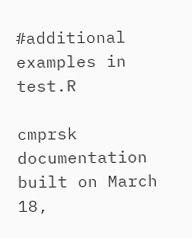#additional examples in test.R

cmprsk documentation built on March 18,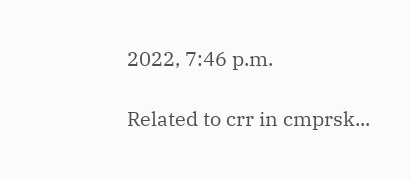2022, 7:46 p.m.

Related to crr in cmprsk...